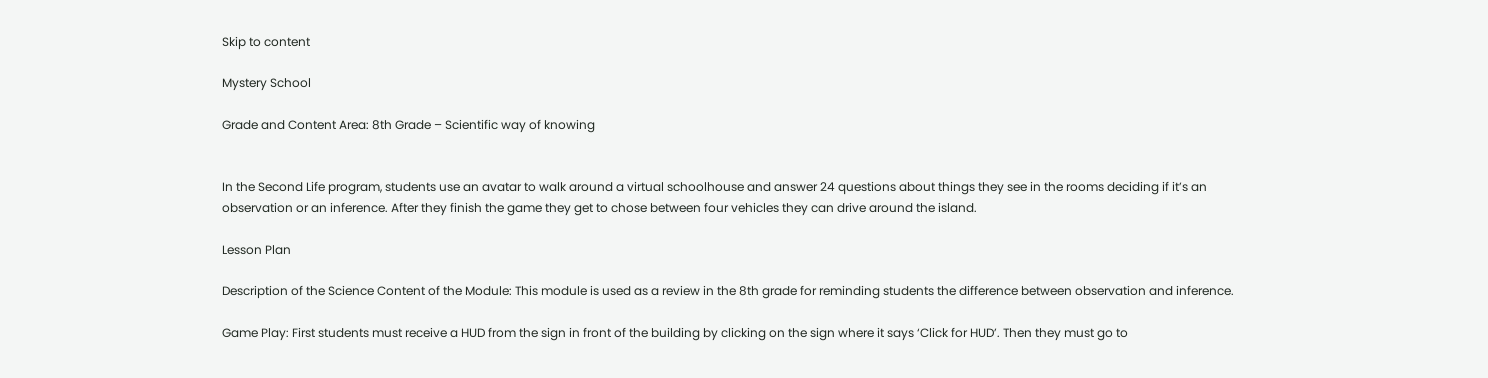Skip to content

Mystery School

Grade and Content Area: 8th Grade – Scientific way of knowing


In the Second Life program, students use an avatar to walk around a virtual schoolhouse and answer 24 questions about things they see in the rooms deciding if it’s an observation or an inference. After they finish the game they get to chose between four vehicles they can drive around the island.

Lesson Plan

Description of the Science Content of the Module: This module is used as a review in the 8th grade for reminding students the difference between observation and inference.

Game Play: First students must receive a HUD from the sign in front of the building by clicking on the sign where it says ‘Click for HUD’. Then they must go to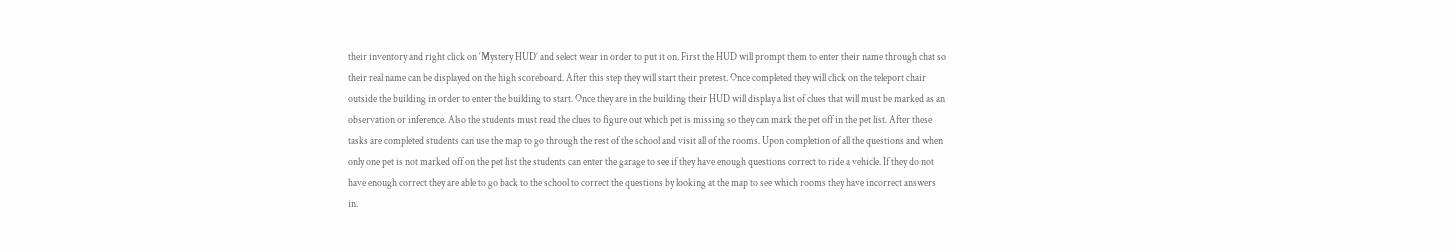their inventory and right click on ‘Mystery HUD’ and select wear in order to put it on. First the HUD will prompt them to enter their name through chat so their real name can be displayed on the high scoreboard. After this step they will start their pretest. Once completed they will click on the teleport chair outside the building in order to enter the building to start. Once they are in the building their HUD will display a list of clues that will must be marked as an observation or inference. Also the students must read the clues to figure out which pet is missing so they can mark the pet off in the pet list. After these tasks are completed students can use the map to go through the rest of the school and visit all of the rooms. Upon completion of all the questions and when only one pet is not marked off on the pet list the students can enter the garage to see if they have enough questions correct to ride a vehicle. If they do not have enough correct they are able to go back to the school to correct the questions by looking at the map to see which rooms they have incorrect answers in.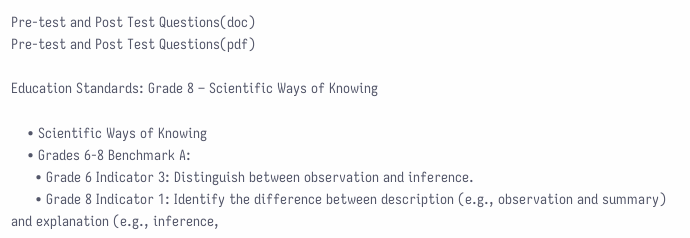Pre-test and Post Test Questions(doc)
Pre-test and Post Test Questions(pdf)

Education Standards: Grade 8 – Scientific Ways of Knowing

    • Scientific Ways of Knowing
    • Grades 6-8 Benchmark A:
      • Grade 6 Indicator 3: Distinguish between observation and inference.
      • Grade 8 Indicator 1: Identify the difference between description (e.g., observation and summary) and explanation (e.g., inference,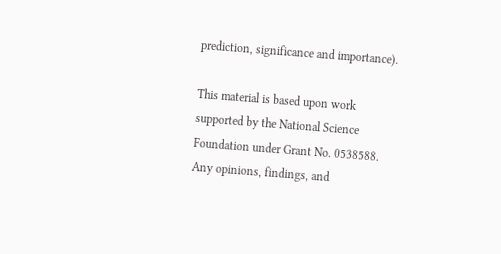prediction, significance and importance).

This material is based upon work supported by the National Science Foundation under Grant No. 0538588. Any opinions, findings, and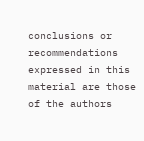conclusions or recommendations expressed in this material are those of the authors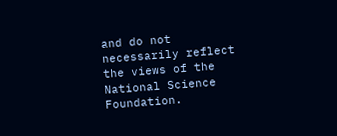and do not necessarily reflect the views of the National Science Foundation.